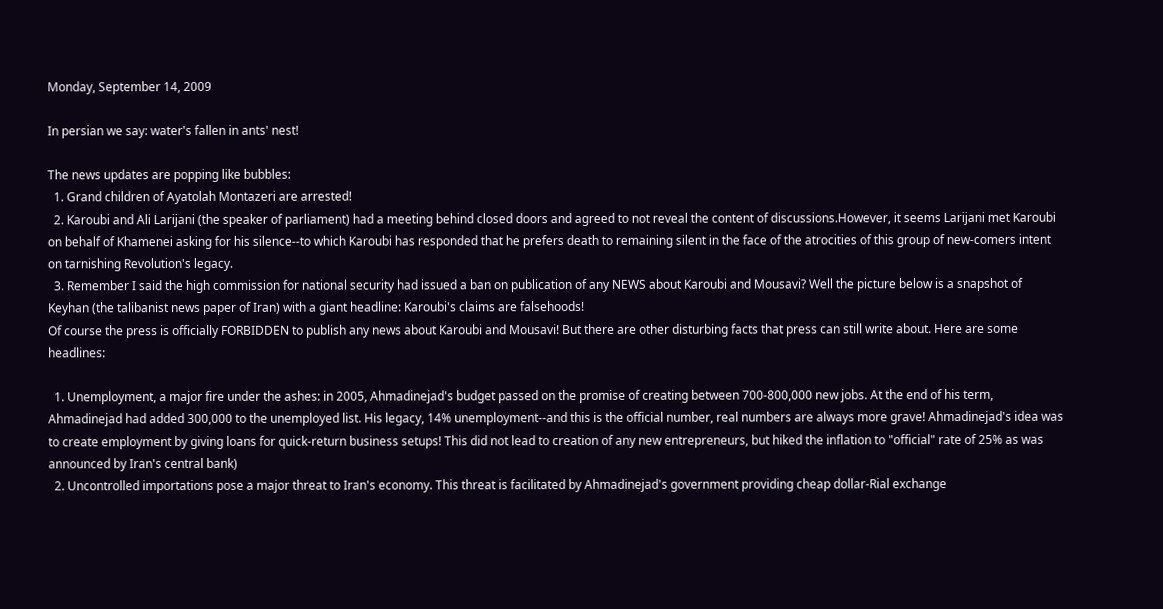Monday, September 14, 2009

In persian we say: water's fallen in ants' nest!

The news updates are popping like bubbles:
  1. Grand children of Ayatolah Montazeri are arrested!
  2. Karoubi and Ali Larijani (the speaker of parliament) had a meeting behind closed doors and agreed to not reveal the content of discussions.However, it seems Larijani met Karoubi on behalf of Khamenei asking for his silence--to which Karoubi has responded that he prefers death to remaining silent in the face of the atrocities of this group of new-comers intent on tarnishing Revolution's legacy.
  3. Remember I said the high commission for national security had issued a ban on publication of any NEWS about Karoubi and Mousavi? Well the picture below is a snapshot of Keyhan (the talibanist news paper of Iran) with a giant headline: Karoubi's claims are falsehoods!
Of course the press is officially FORBIDDEN to publish any news about Karoubi and Mousavi! But there are other disturbing facts that press can still write about. Here are some headlines:

  1. Unemployment, a major fire under the ashes: in 2005, Ahmadinejad's budget passed on the promise of creating between 700-800,000 new jobs. At the end of his term, Ahmadinejad had added 300,000 to the unemployed list. His legacy, 14% unemployment--and this is the official number, real numbers are always more grave! Ahmadinejad's idea was to create employment by giving loans for quick-return business setups! This did not lead to creation of any new entrepreneurs, but hiked the inflation to "official" rate of 25% as was announced by Iran's central bank)
  2. Uncontrolled importations pose a major threat to Iran's economy. This threat is facilitated by Ahmadinejad's government providing cheap dollar-Rial exchange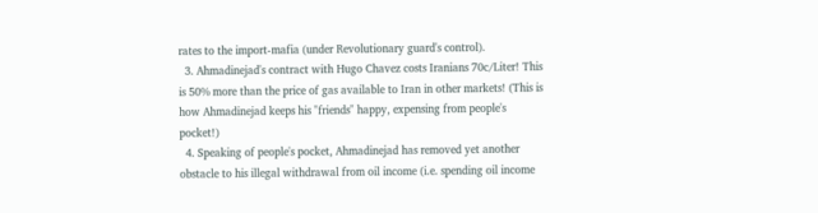rates to the import-mafia (under Revolutionary guard's control).
  3. Ahmadinejad's contract with Hugo Chavez costs Iranians 70c/Liter! This is 50% more than the price of gas available to Iran in other markets! (This is how Ahmadinejad keeps his "friends" happy, expensing from people's pocket!)
  4. Speaking of people's pocket, Ahmadinejad has removed yet another obstacle to his illegal withdrawal from oil income (i.e. spending oil income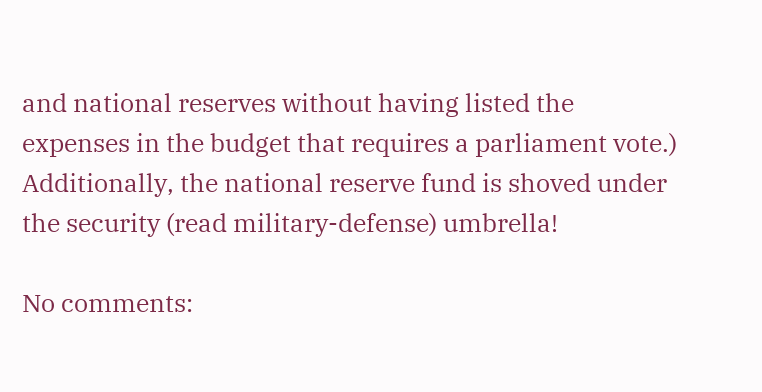and national reserves without having listed the expenses in the budget that requires a parliament vote.) Additionally, the national reserve fund is shoved under the security (read military-defense) umbrella!

No comments: